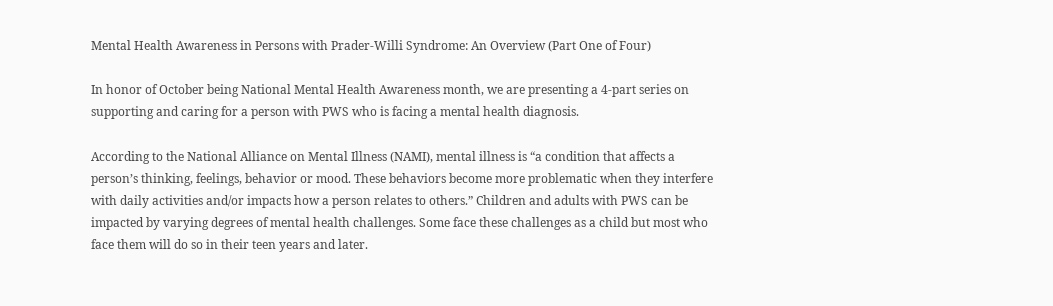Mental Health Awareness in Persons with Prader-Willi Syndrome: An Overview (Part One of Four)

In honor of October being National Mental Health Awareness month, we are presenting a 4-part series on supporting and caring for a person with PWS who is facing a mental health diagnosis.

According to the National Alliance on Mental Illness (NAMI), mental illness is “a condition that affects a person’s thinking, feelings, behavior or mood. These behaviors become more problematic when they interfere with daily activities and/or impacts how a person relates to others.” Children and adults with PWS can be impacted by varying degrees of mental health challenges. Some face these challenges as a child but most who face them will do so in their teen years and later.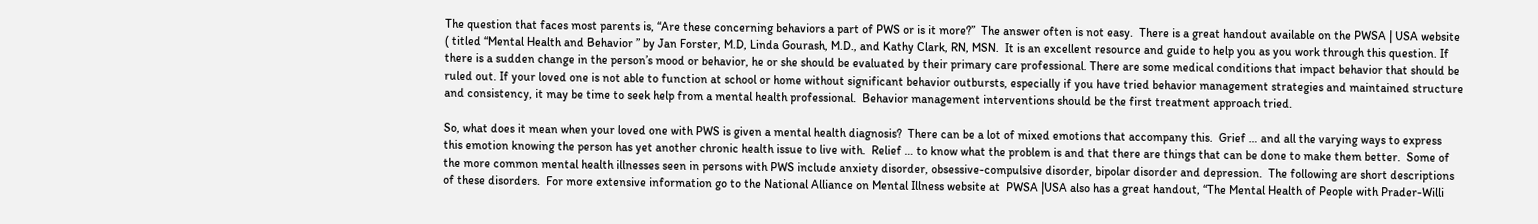The question that faces most parents is, “Are these concerning behaviors a part of PWS or is it more?”  The answer often is not easy.  There is a great handout available on the PWSA | USA website ( titled “Mental Health and Behavior ” by Jan Forster, M.D, Linda Gourash, M.D., and Kathy Clark, RN, MSN.  It is an excellent resource and guide to help you as you work through this question. If there is a sudden change in the person’s mood or behavior, he or she should be evaluated by their primary care professional. There are some medical conditions that impact behavior that should be ruled out. If your loved one is not able to function at school or home without significant behavior outbursts, especially if you have tried behavior management strategies and maintained structure and consistency, it may be time to seek help from a mental health professional.  Behavior management interventions should be the first treatment approach tried.

So, what does it mean when your loved one with PWS is given a mental health diagnosis?  There can be a lot of mixed emotions that accompany this.  Grief … and all the varying ways to express this emotion knowing the person has yet another chronic health issue to live with.  Relief … to know what the problem is and that there are things that can be done to make them better.  Some of the more common mental health illnesses seen in persons with PWS include anxiety disorder, obsessive-compulsive disorder, bipolar disorder and depression.  The following are short descriptions of these disorders.  For more extensive information go to the National Alliance on Mental Illness website at  PWSA |USA also has a great handout, “The Mental Health of People with Prader-Willi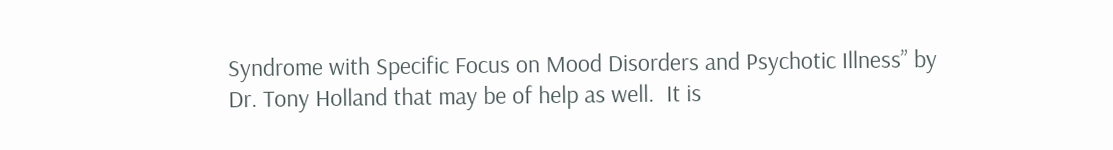Syndrome with Specific Focus on Mood Disorders and Psychotic Illness” by Dr. Tony Holland that may be of help as well.  It is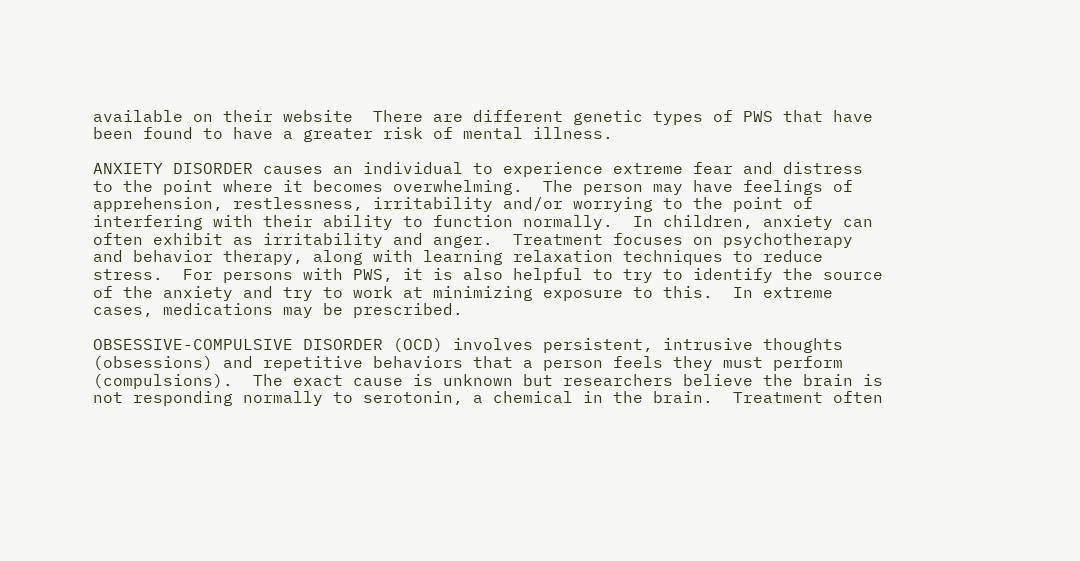available on their website  There are different genetic types of PWS that have been found to have a greater risk of mental illness.

ANXIETY DISORDER causes an individual to experience extreme fear and distress to the point where it becomes overwhelming.  The person may have feelings of apprehension, restlessness, irritability and/or worrying to the point of interfering with their ability to function normally.  In children, anxiety can often exhibit as irritability and anger.  Treatment focuses on psychotherapy and behavior therapy, along with learning relaxation techniques to reduce stress.  For persons with PWS, it is also helpful to try to identify the source of the anxiety and try to work at minimizing exposure to this.  In extreme cases, medications may be prescribed.

OBSESSIVE-COMPULSIVE DISORDER (OCD) involves persistent, intrusive thoughts (obsessions) and repetitive behaviors that a person feels they must perform (compulsions).  The exact cause is unknown but researchers believe the brain is not responding normally to serotonin, a chemical in the brain.  Treatment often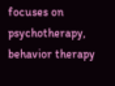focuses on psychotherapy, behavior therapy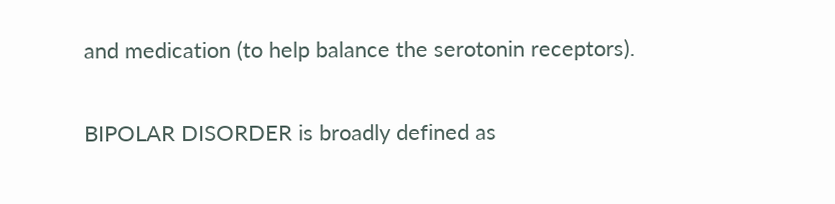and medication (to help balance the serotonin receptors).

BIPOLAR DISORDER is broadly defined as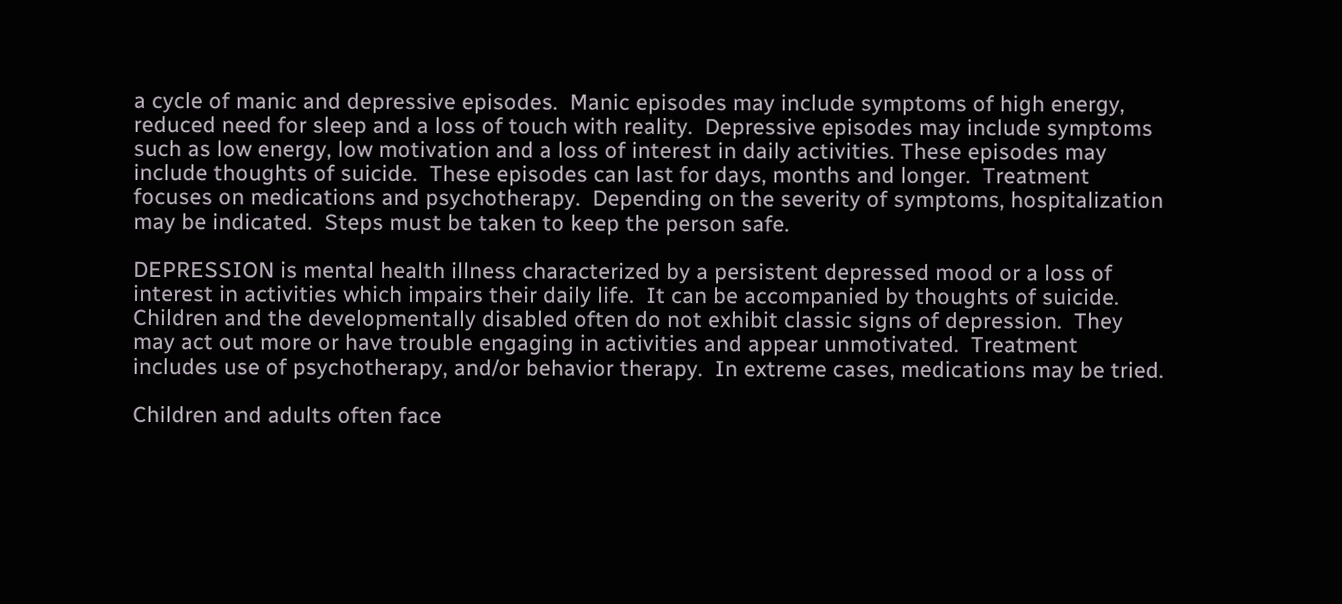a cycle of manic and depressive episodes.  Manic episodes may include symptoms of high energy, reduced need for sleep and a loss of touch with reality.  Depressive episodes may include symptoms such as low energy, low motivation and a loss of interest in daily activities. These episodes may include thoughts of suicide.  These episodes can last for days, months and longer.  Treatment focuses on medications and psychotherapy.  Depending on the severity of symptoms, hospitalization may be indicated.  Steps must be taken to keep the person safe.

DEPRESSION is mental health illness characterized by a persistent depressed mood or a loss of interest in activities which impairs their daily life.  It can be accompanied by thoughts of suicide.  Children and the developmentally disabled often do not exhibit classic signs of depression.  They may act out more or have trouble engaging in activities and appear unmotivated.  Treatment includes use of psychotherapy, and/or behavior therapy.  In extreme cases, medications may be tried.

Children and adults often face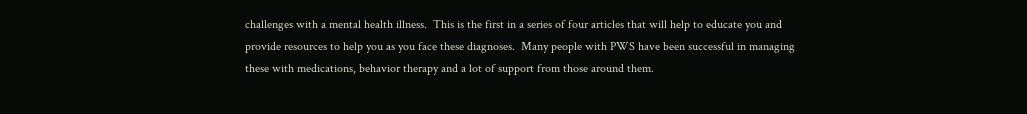challenges with a mental health illness.  This is the first in a series of four articles that will help to educate you and provide resources to help you as you face these diagnoses.  Many people with PWS have been successful in managing these with medications, behavior therapy and a lot of support from those around them.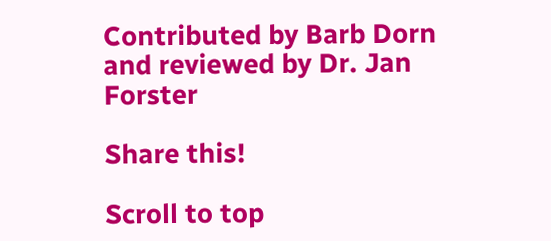Contributed by Barb Dorn and reviewed by Dr. Jan Forster

Share this!

Scroll to top